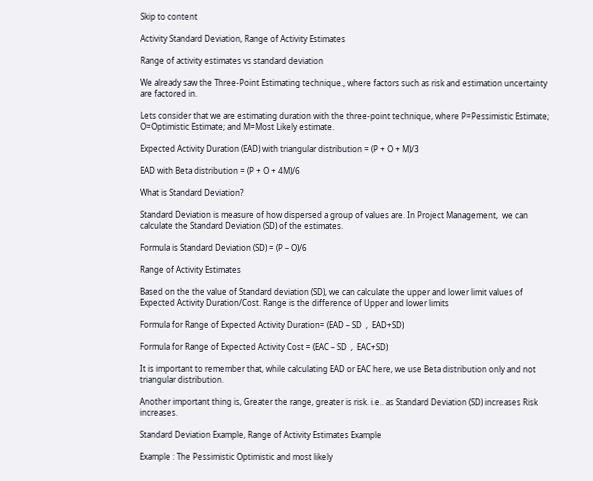Skip to content

Activity Standard Deviation, Range of Activity Estimates

Range of activity estimates vs standard deviation

We already saw the Three-Point Estimating technique., where factors such as risk and estimation uncertainty are factored in.

Lets consider that we are estimating duration with the three-point technique, where P=Pessimistic Estimate; O=Optimistic Estimate; and M=Most Likely estimate.

Expected Activity Duration (EAD) with triangular distribution = (P + O + M)/3

EAD with Beta distribution = (P + O + 4M)/6

What is Standard Deviation?

Standard Deviation is measure of how dispersed a group of values are. In Project Management,  we can calculate the Standard Deviation (SD) of the estimates.

Formula is Standard Deviation (SD) = (P – O)/6

Range of Activity Estimates

Based on the the value of Standard deviation (SD), we can calculate the upper and lower limit values of Expected Activity Duration/Cost. Range is the difference of Upper and lower limits

Formula for Range of Expected Activity Duration= (EAD – SD  ,  EAD+SD)

Formula for Range of Expected Activity Cost = (EAC – SD  ,  EAC+SD)

It is important to remember that, while calculating EAD or EAC here, we use Beta distribution only and not triangular distribution.

Another important thing is, Greater the range, greater is risk. i.e.. as Standard Deviation (SD) increases Risk increases.

Standard Deviation Example, Range of Activity Estimates Example

Example : The Pessimistic Optimistic and most likely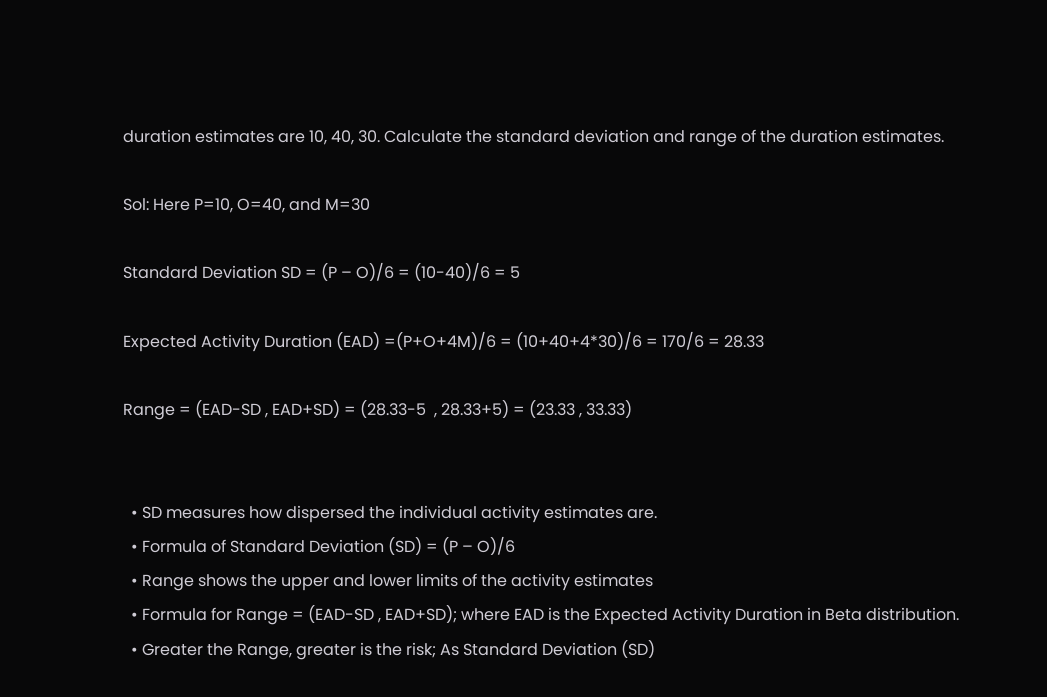duration estimates are 10, 40, 30. Calculate the standard deviation and range of the duration estimates.

Sol: Here P=10, O=40, and M=30

Standard Deviation SD = (P – O)/6 = (10-40)/6 = 5

Expected Activity Duration (EAD) =(P+O+4M)/6 = (10+40+4*30)/6 = 170/6 = 28.33

Range = (EAD-SD , EAD+SD) = (28.33-5  , 28.33+5) = (23.33 , 33.33)


  • SD measures how dispersed the individual activity estimates are.
  • Formula of Standard Deviation (SD) = (P – O)/6
  • Range shows the upper and lower limits of the activity estimates
  • Formula for Range = (EAD-SD , EAD+SD); where EAD is the Expected Activity Duration in Beta distribution.
  • Greater the Range, greater is the risk; As Standard Deviation (SD)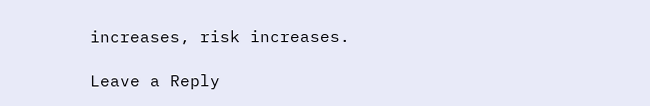increases, risk increases.

Leave a Reply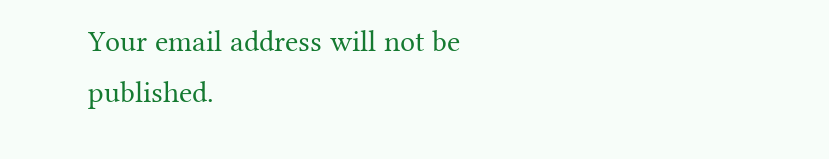Your email address will not be published.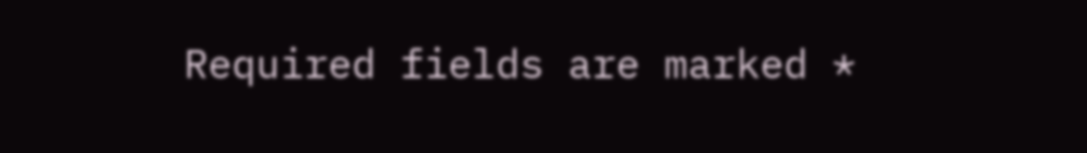Required fields are marked *